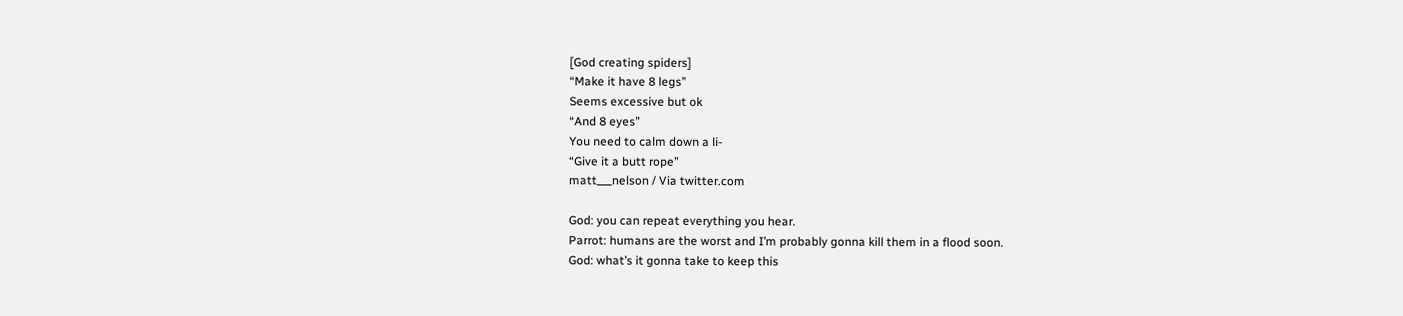[God creating spiders]
“Make it have 8 legs”
Seems excessive but ok
“And 8 eyes”
You need to calm down a li-
“Give it a butt rope”
matt___nelson / Via twitter.com

God: you can repeat everything you hear.
Parrot: humans are the worst and I’m probably gonna kill them in a flood soon.
God: what’s it gonna take to keep this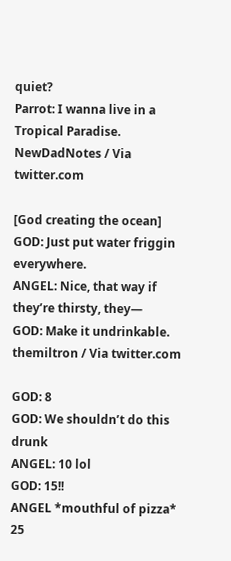quiet?
Parrot: I wanna live in a Tropical Paradise.
NewDadNotes / Via twitter.com

[God creating the ocean]
GOD: Just put water friggin everywhere.
ANGEL: Nice, that way if they’re thirsty, they—
GOD: Make it undrinkable.
themiltron / Via twitter.com

GOD: 8
GOD: We shouldn’t do this drunk
ANGEL: 10 lol
GOD: 15!!
ANGEL *mouthful of pizza* 25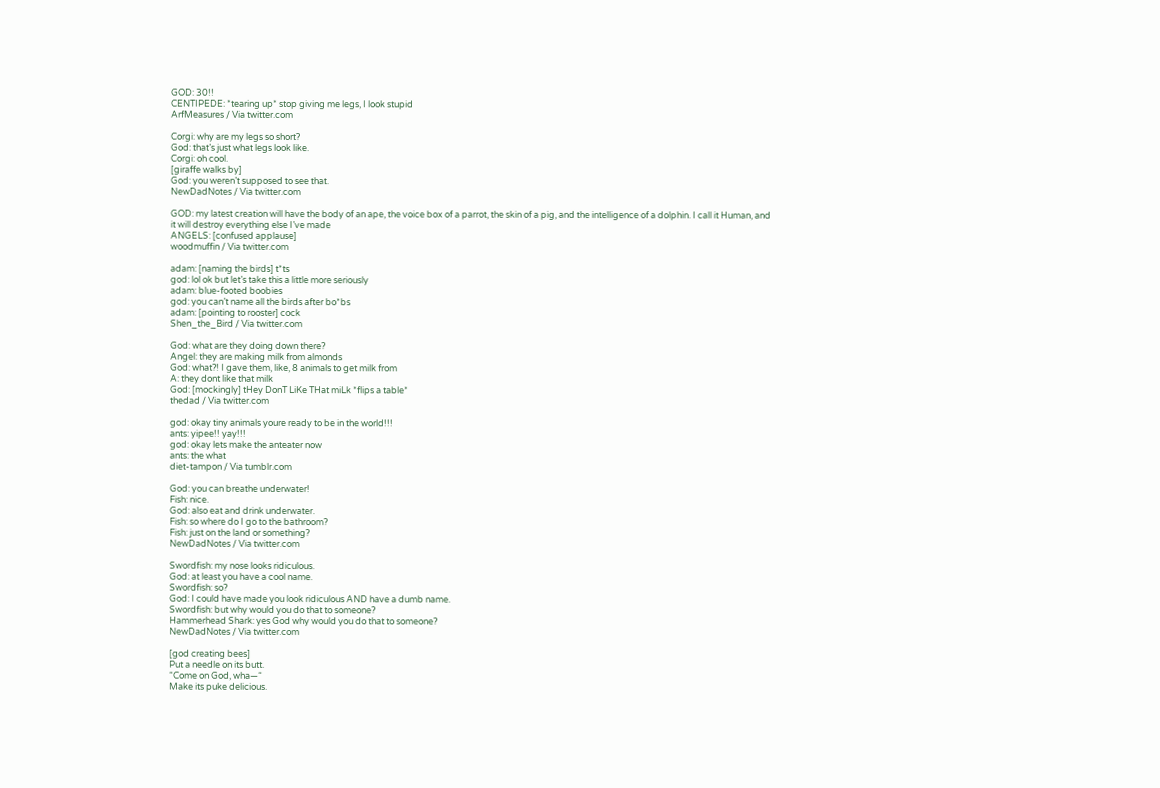GOD: 30!!
CENTIPEDE: *tearing up* stop giving me legs, I look stupid
ArfMeasures / Via twitter.com

Corgi: why are my legs so short?
God: that’s just what legs look like.
Corgi: oh cool.
[giraffe walks by]
God: you weren’t supposed to see that.
NewDadNotes / Via twitter.com

GOD: my latest creation will have the body of an ape, the voice box of a parrot, the skin of a pig, and the intelligence of a dolphin. I call it Human, and it will destroy everything else I’ve made
ANGELS: [confused applause]
woodmuffin / Via twitter.com

adam: [naming the birds] t*ts
god: lol ok but let’s take this a little more seriously
adam: blue-footed boobies
god: you can’t name all the birds after bo*bs
adam: [pointing to rooster] cock
Shen_the_Bird / Via twitter.com

God: what are they doing down there?
Angel: they are making milk from almonds
God: what?! I gave them, like, 8 animals to get milk from
A: they dont like that milk
God: [mockingly] tHey DonT LiKe THat miLk *flips a table*
thedad / Via twitter.com

god: okay tiny animals youre ready to be in the world!!!
ants: yipee!! yay!!!
god: okay lets make the anteater now
ants: the what
diet-tampon / Via tumblr.com

God: you can breathe underwater!
Fish: nice.
God: also eat and drink underwater.
Fish: so where do I go to the bathroom?
Fish: just on the land or something?
NewDadNotes / Via twitter.com

Swordfish: my nose looks ridiculous.
God: at least you have a cool name.
Swordfish: so?
God: I could have made you look ridiculous AND have a dumb name.
Swordfish: but why would you do that to someone?
Hammerhead Shark: yes God why would you do that to someone?
NewDadNotes / Via twitter.com

[god creating bees]
Put a needle on its butt.
“Come on God, wha—“
Make its puke delicious.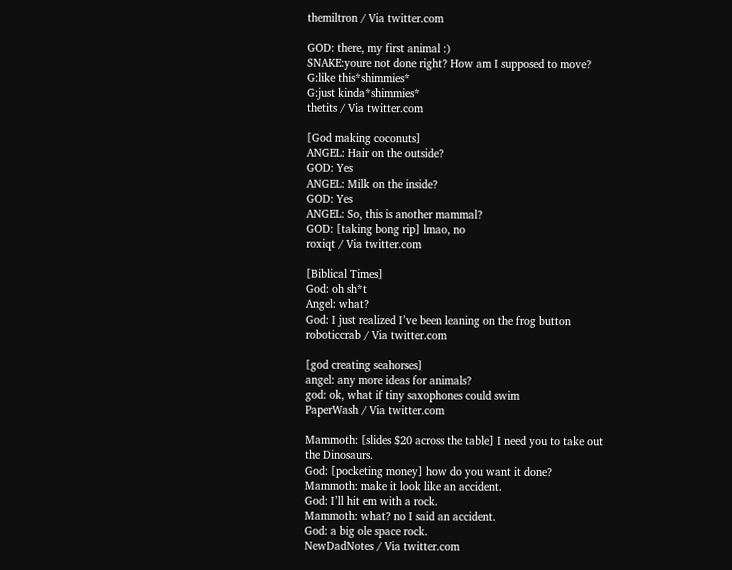themiltron / Via twitter.com

GOD: there, my first animal :)
SNAKE:youre not done right? How am I supposed to move?
G:like this*shimmies*
G:just kinda*shimmies*
thetits / Via twitter.com

[God making coconuts]
ANGEL: Hair on the outside?
GOD: Yes
ANGEL: Milk on the inside?
GOD: Yes
ANGEL: So, this is another mammal?
GOD: [taking bong rip] lmao, no
roxiqt / Via twitter.com

[Biblical Times]
God: oh sh*t
Angel: what?
God: I just realized I’ve been leaning on the frog button
roboticcrab / Via twitter.com

[god creating seahorses]
angel: any more ideas for animals?
god: ok, what if tiny saxophones could swim
PaperWash / Via twitter.com

Mammoth: [slides $20 across the table] I need you to take out the Dinosaurs.
God: [pocketing money] how do you want it done?
Mammoth: make it look like an accident.
God: I’ll hit em with a rock.
Mammoth: what? no I said an accident.
God: a big ole space rock.
NewDadNotes / Via twitter.com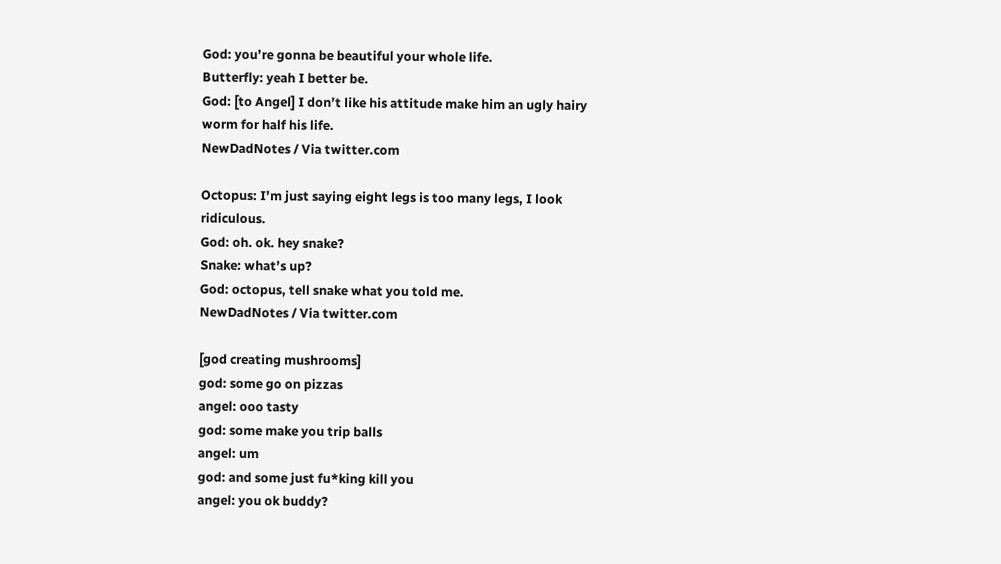God: you’re gonna be beautiful your whole life.
Butterfly: yeah I better be.
God: [to Angel] I don’t like his attitude make him an ugly hairy worm for half his life.
NewDadNotes / Via twitter.com

Octopus: I’m just saying eight legs is too many legs, I look ridiculous.
God: oh. ok. hey snake?
Snake: what’s up?
God: octopus, tell snake what you told me.
NewDadNotes / Via twitter.com

[god creating mushrooms]
god: some go on pizzas
angel: ooo tasty
god: some make you trip balls
angel: um
god: and some just fu*king kill you
angel: you ok buddy?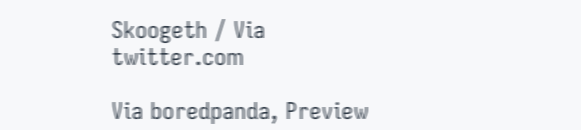Skoogeth / Via twitter.com

Via boredpanda, Preview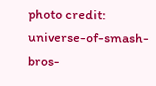photo credit: universe-of-smash-bros-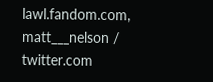lawl.fandom.com, matt___nelson / twitter.com